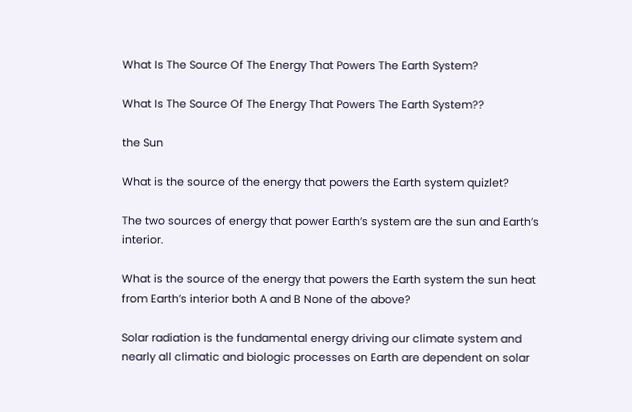What Is The Source Of The Energy That Powers The Earth System?

What Is The Source Of The Energy That Powers The Earth System??

the Sun

What is the source of the energy that powers the Earth system quizlet?

The two sources of energy that power Earth’s system are the sun and Earth’s interior.

What is the source of the energy that powers the Earth system the sun heat from Earth’s interior both A and B None of the above?

Solar radiation is the fundamental energy driving our climate system and nearly all climatic and biologic processes on Earth are dependent on solar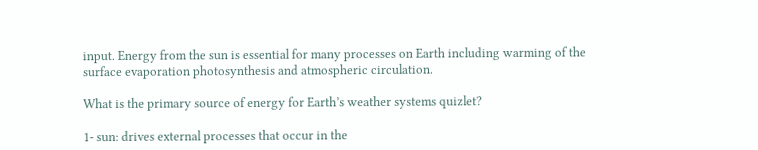input. Energy from the sun is essential for many processes on Earth including warming of the surface evaporation photosynthesis and atmospheric circulation.

What is the primary source of energy for Earth’s weather systems quizlet?

1- sun: drives external processes that occur in the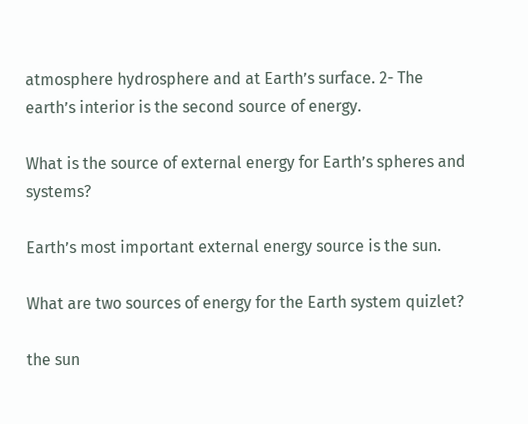atmosphere hydrosphere and at Earth’s surface. 2- The earth’s interior is the second source of energy.

What is the source of external energy for Earth’s spheres and systems?

Earth’s most important external energy source is the sun.

What are two sources of energy for the Earth system quizlet?

the sun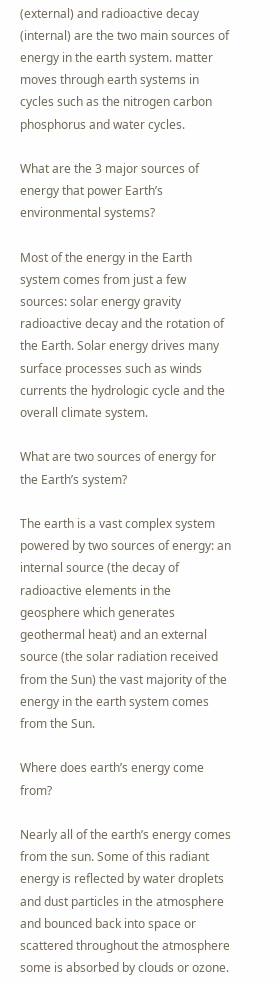(external) and radioactive decay (internal) are the two main sources of energy in the earth system. matter moves through earth systems in cycles such as the nitrogen carbon phosphorus and water cycles.

What are the 3 major sources of energy that power Earth’s environmental systems?

Most of the energy in the Earth system comes from just a few sources: solar energy gravity radioactive decay and the rotation of the Earth. Solar energy drives many surface processes such as winds currents the hydrologic cycle and the overall climate system.

What are two sources of energy for the Earth’s system?

The earth is a vast complex system powered by two sources of energy: an internal source (the decay of radioactive elements in the geosphere which generates geothermal heat) and an external source (the solar radiation received from the Sun) the vast majority of the energy in the earth system comes from the Sun.

Where does earth’s energy come from?

Nearly all of the earth’s energy comes from the sun. Some of this radiant energy is reflected by water droplets and dust particles in the atmosphere and bounced back into space or scattered throughout the atmosphere some is absorbed by clouds or ozone.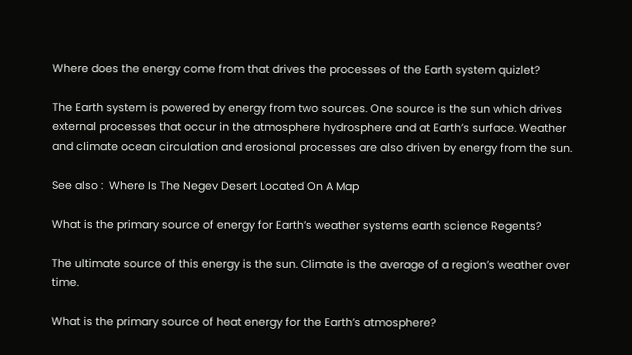Where does the energy come from that drives the processes of the Earth system quizlet?

The Earth system is powered by energy from two sources. One source is the sun which drives external processes that occur in the atmosphere hydrosphere and at Earth’s surface. Weather and climate ocean circulation and erosional processes are also driven by energy from the sun.

See also :  Where Is The Negev Desert Located On A Map

What is the primary source of energy for Earth’s weather systems earth science Regents?

The ultimate source of this energy is the sun. Climate is the average of a region’s weather over time.

What is the primary source of heat energy for the Earth’s atmosphere?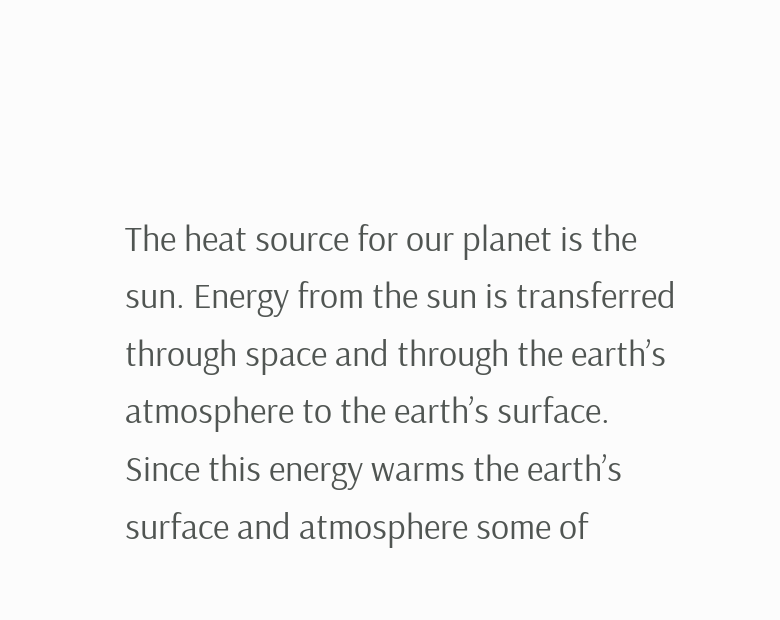The heat source for our planet is the sun. Energy from the sun is transferred through space and through the earth’s atmosphere to the earth’s surface. Since this energy warms the earth’s surface and atmosphere some of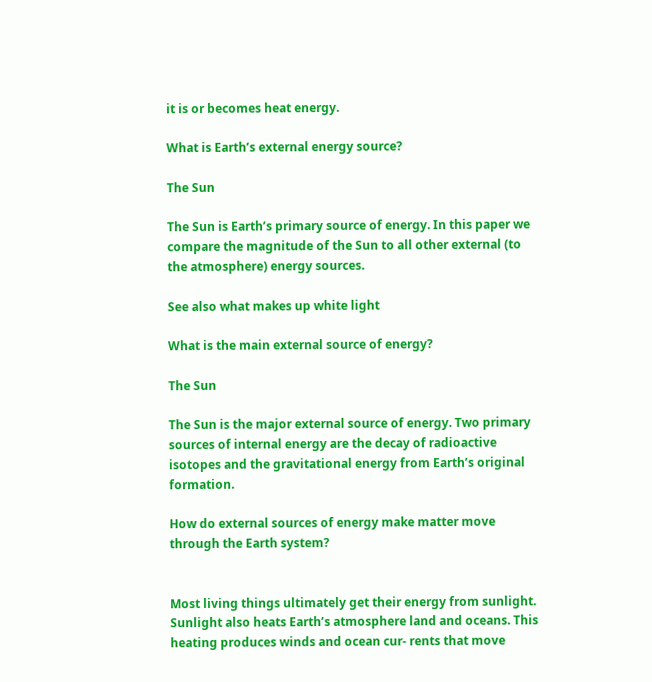it is or becomes heat energy.

What is Earth’s external energy source?

The Sun

The Sun is Earth’s primary source of energy. In this paper we compare the magnitude of the Sun to all other external (to the atmosphere) energy sources.

See also what makes up white light

What is the main external source of energy?

The Sun

The Sun is the major external source of energy. Two primary sources of internal energy are the decay of radioactive isotopes and the gravitational energy from Earth’s original formation.

How do external sources of energy make matter move through the Earth system?


Most living things ultimately get their energy from sunlight. Sunlight also heats Earth’s atmosphere land and oceans. This heating produces winds and ocean cur- rents that move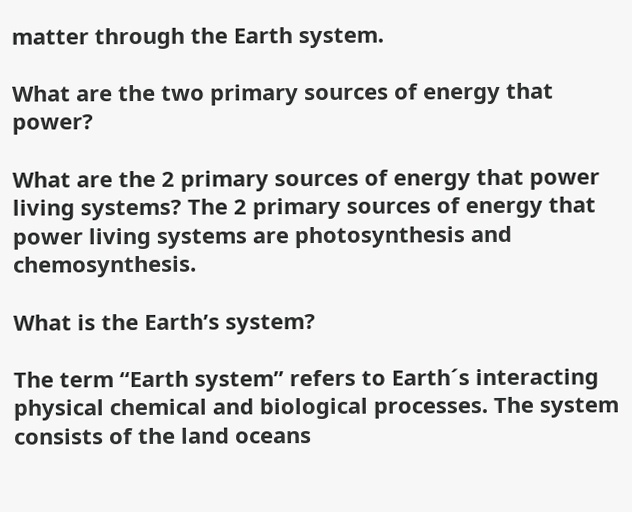matter through the Earth system.

What are the two primary sources of energy that power?

What are the 2 primary sources of energy that power living systems? The 2 primary sources of energy that power living systems are photosynthesis and chemosynthesis.

What is the Earth’s system?

The term “Earth system” refers to Earth´s interacting physical chemical and biological processes. The system consists of the land oceans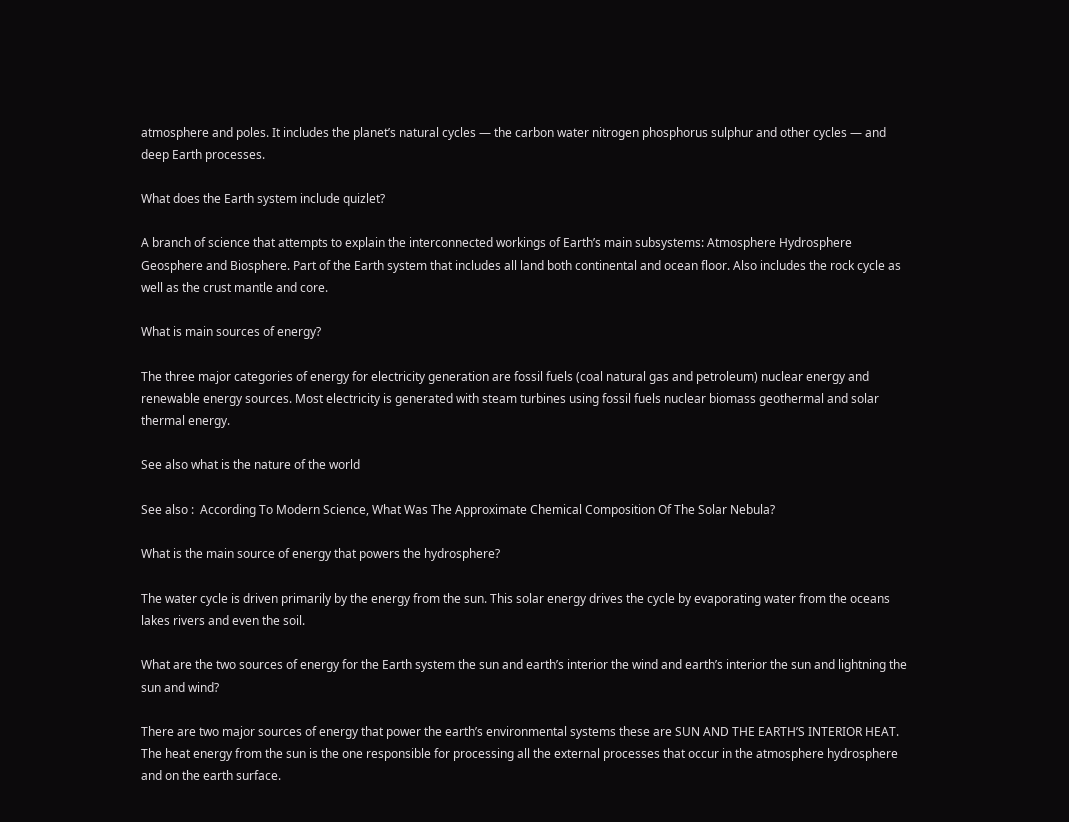atmosphere and poles. It includes the planet’s natural cycles — the carbon water nitrogen phosphorus sulphur and other cycles — and deep Earth processes.

What does the Earth system include quizlet?

A branch of science that attempts to explain the interconnected workings of Earth’s main subsystems: Atmosphere Hydrosphere Geosphere and Biosphere. Part of the Earth system that includes all land both continental and ocean floor. Also includes the rock cycle as well as the crust mantle and core.

What is main sources of energy?

The three major categories of energy for electricity generation are fossil fuels (coal natural gas and petroleum) nuclear energy and renewable energy sources. Most electricity is generated with steam turbines using fossil fuels nuclear biomass geothermal and solar thermal energy.

See also what is the nature of the world

See also :  According To Modern Science, What Was The Approximate Chemical Composition Of The Solar Nebula?

What is the main source of energy that powers the hydrosphere?

The water cycle is driven primarily by the energy from the sun. This solar energy drives the cycle by evaporating water from the oceans lakes rivers and even the soil.

What are the two sources of energy for the Earth system the sun and earth’s interior the wind and earth’s interior the sun and lightning the sun and wind?

There are two major sources of energy that power the earth’s environmental systems these are SUN AND THE EARTH’S INTERIOR HEAT. The heat energy from the sun is the one responsible for processing all the external processes that occur in the atmosphere hydrosphere and on the earth surface.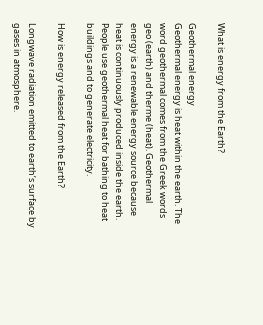What is energy from the Earth?

Geothermal energy
Geothermal energy is heat within the earth. The word geothermal comes from the Greek words geo (earth) and therme (heat). Geothermal energy is a renewable energy source because heat is continuously produced inside the earth. People use geothermal heat for bathing to heat buildings and to generate electricity.

How is energy released from the Earth?

Longwave radiation emitted to earth’s surface by gases in atmosphere.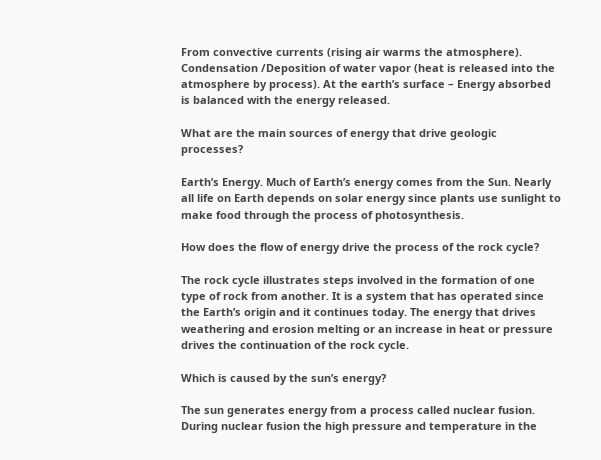From convective currents (rising air warms the atmosphere). Condensation /Deposition of water vapor (heat is released into the atmosphere by process). At the earth’s surface – Energy absorbed is balanced with the energy released.

What are the main sources of energy that drive geologic processes?

Earth’s Energy. Much of Earth’s energy comes from the Sun. Nearly all life on Earth depends on solar energy since plants use sunlight to make food through the process of photosynthesis.

How does the flow of energy drive the process of the rock cycle?

The rock cycle illustrates steps involved in the formation of one type of rock from another. It is a system that has operated since the Earth’s origin and it continues today. The energy that drives weathering and erosion melting or an increase in heat or pressure drives the continuation of the rock cycle.

Which is caused by the sun’s energy?

The sun generates energy from a process called nuclear fusion. During nuclear fusion the high pressure and temperature in the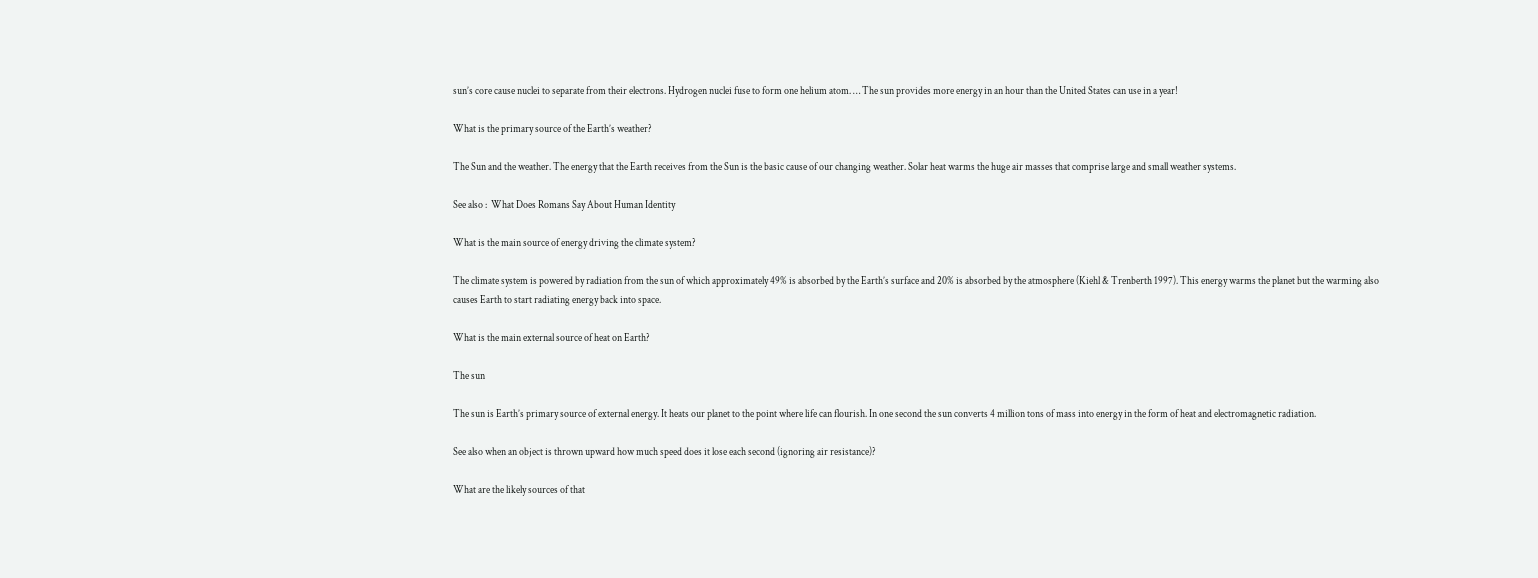sun’s core cause nuclei to separate from their electrons. Hydrogen nuclei fuse to form one helium atom. … The sun provides more energy in an hour than the United States can use in a year!

What is the primary source of the Earth’s weather?

The Sun and the weather. The energy that the Earth receives from the Sun is the basic cause of our changing weather. Solar heat warms the huge air masses that comprise large and small weather systems.

See also :  What Does Romans Say About Human Identity

What is the main source of energy driving the climate system?

The climate system is powered by radiation from the sun of which approximately 49% is absorbed by the Earth’s surface and 20% is absorbed by the atmosphere (Kiehl & Trenberth 1997). This energy warms the planet but the warming also causes Earth to start radiating energy back into space.

What is the main external source of heat on Earth?

The sun

The sun is Earth’s primary source of external energy. It heats our planet to the point where life can flourish. In one second the sun converts 4 million tons of mass into energy in the form of heat and electromagnetic radiation.

See also when an object is thrown upward how much speed does it lose each second (ignoring air resistance)?

What are the likely sources of that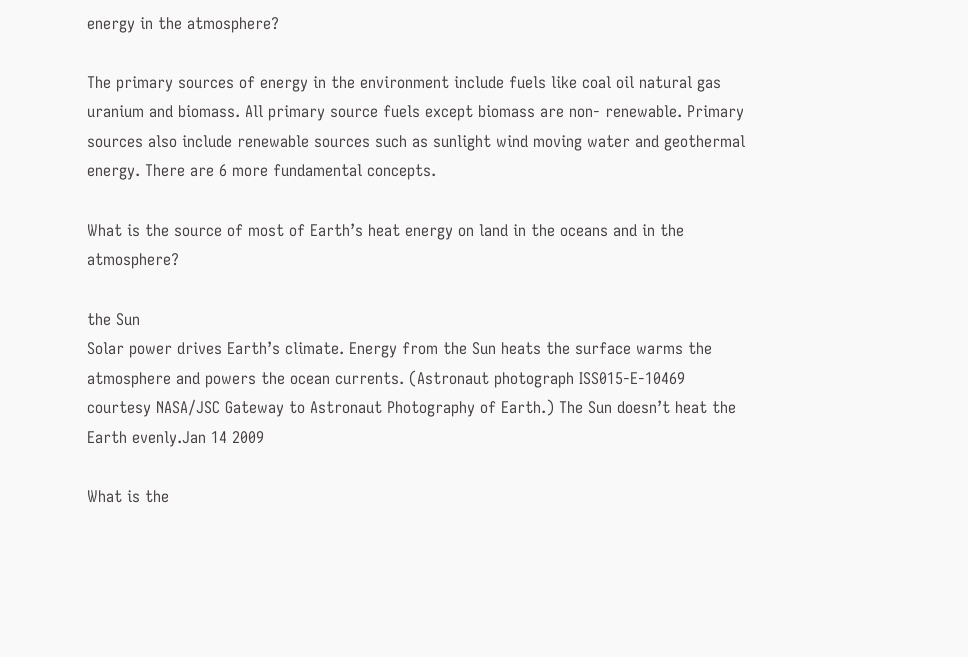energy in the atmosphere?

The primary sources of energy in the environment include fuels like coal oil natural gas uranium and biomass. All primary source fuels except biomass are non- renewable. Primary sources also include renewable sources such as sunlight wind moving water and geothermal energy. There are 6 more fundamental concepts.

What is the source of most of Earth’s heat energy on land in the oceans and in the atmosphere?

the Sun
Solar power drives Earth’s climate. Energy from the Sun heats the surface warms the atmosphere and powers the ocean currents. (Astronaut photograph ISS015-E-10469 courtesy NASA/JSC Gateway to Astronaut Photography of Earth.) The Sun doesn’t heat the Earth evenly.Jan 14 2009

What is the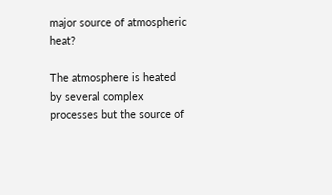major source of atmospheric heat?

The atmosphere is heated by several complex processes but the source of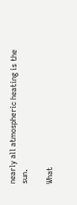nearly all atmospheric heating is the sun.

What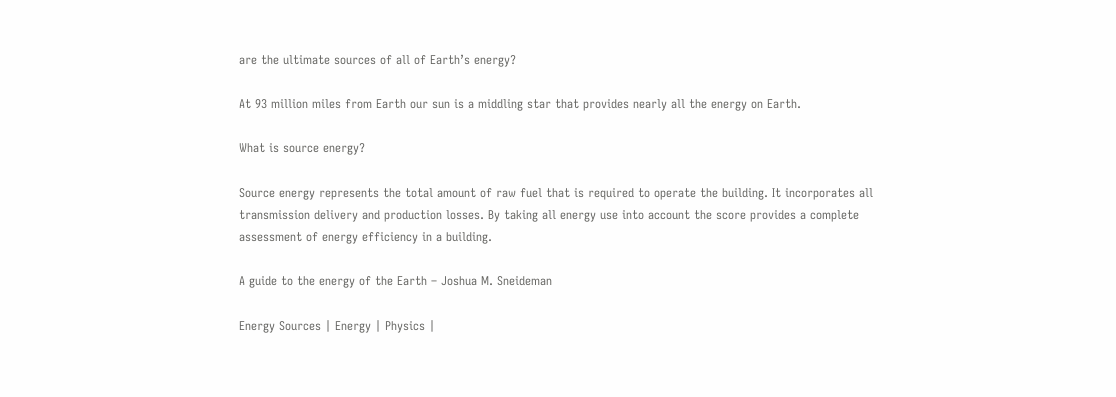are the ultimate sources of all of Earth’s energy?

At 93 million miles from Earth our sun is a middling star that provides nearly all the energy on Earth.

What is source energy?

Source energy represents the total amount of raw fuel that is required to operate the building. It incorporates all transmission delivery and production losses. By taking all energy use into account the score provides a complete assessment of energy efficiency in a building.

A guide to the energy of the Earth – Joshua M. Sneideman

Energy Sources | Energy | Physics |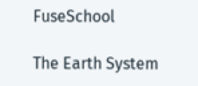FuseSchool

The Earth System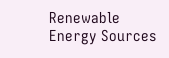Renewable Energy Sources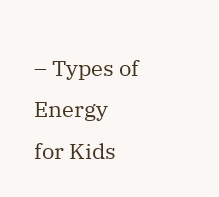– Types of Energy for Kids